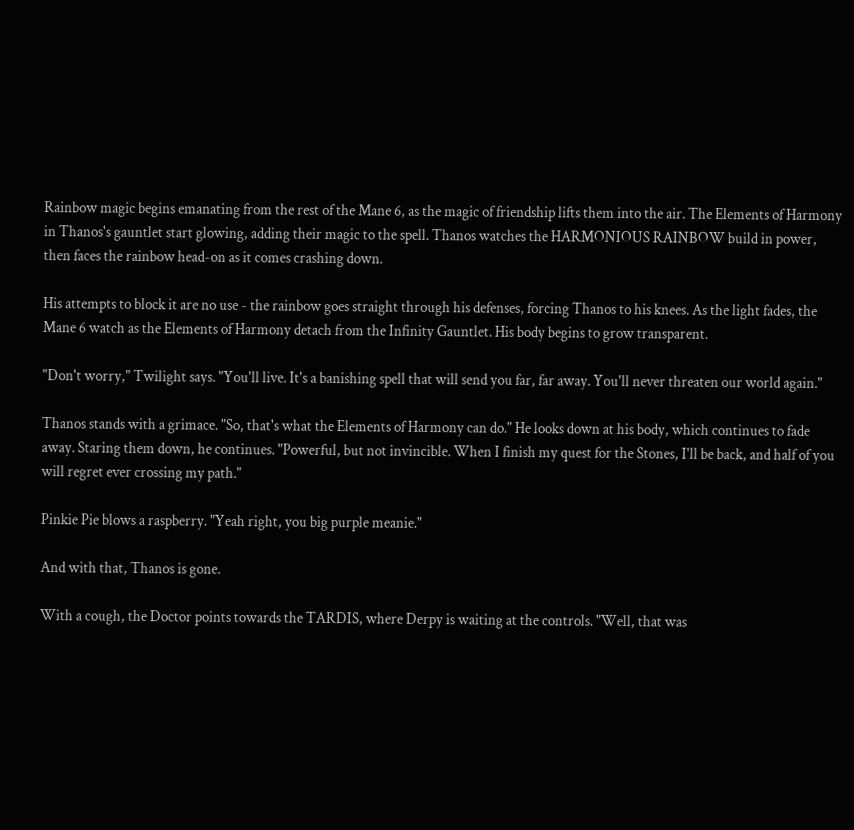Rainbow magic begins emanating from the rest of the Mane 6, as the magic of friendship lifts them into the air. The Elements of Harmony in Thanos's gauntlet start glowing, adding their magic to the spell. Thanos watches the HARMONIOUS RAINBOW build in power, then faces the rainbow head-on as it comes crashing down.

His attempts to block it are no use - the rainbow goes straight through his defenses, forcing Thanos to his knees. As the light fades, the Mane 6 watch as the Elements of Harmony detach from the Infinity Gauntlet. His body begins to grow transparent.

"Don't worry," Twilight says. "You'll live. It's a banishing spell that will send you far, far away. You'll never threaten our world again."

Thanos stands with a grimace. "So, that's what the Elements of Harmony can do." He looks down at his body, which continues to fade away. Staring them down, he continues. "Powerful, but not invincible. When I finish my quest for the Stones, I'll be back, and half of you will regret ever crossing my path."

Pinkie Pie blows a raspberry. "Yeah right, you big purple meanie."

And with that, Thanos is gone.

With a cough, the Doctor points towards the TARDIS, where Derpy is waiting at the controls. "Well, that was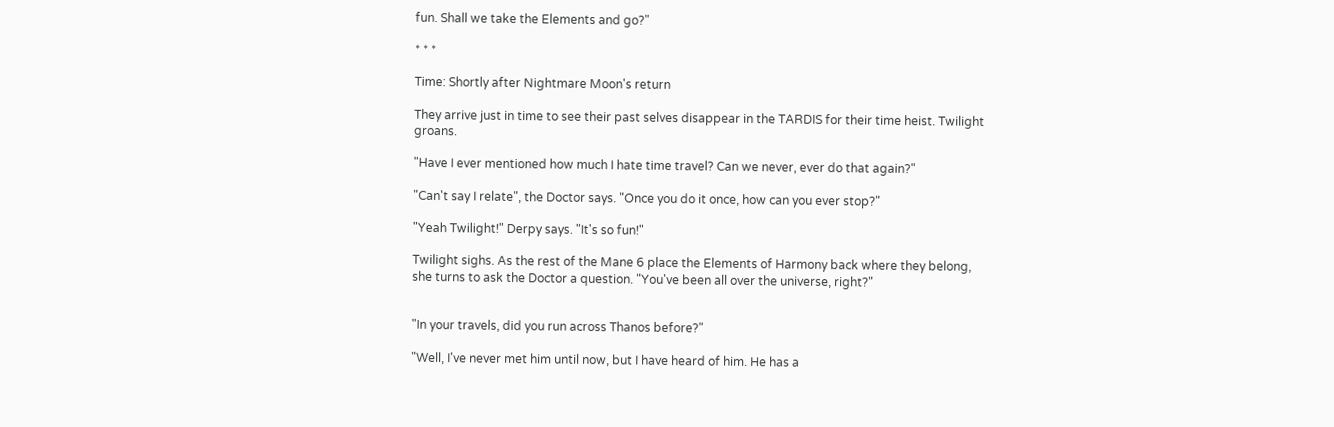fun. Shall we take the Elements and go?"

* * *

Time: Shortly after Nightmare Moon's return

They arrive just in time to see their past selves disappear in the TARDIS for their time heist. Twilight groans.

"Have I ever mentioned how much I hate time travel? Can we never, ever do that again?"

"Can't say I relate", the Doctor says. "Once you do it once, how can you ever stop?"

"Yeah Twilight!" Derpy says. "It's so fun!"

Twilight sighs. As the rest of the Mane 6 place the Elements of Harmony back where they belong, she turns to ask the Doctor a question. "You've been all over the universe, right?"


"In your travels, did you run across Thanos before?"

"Well, I've never met him until now, but I have heard of him. He has a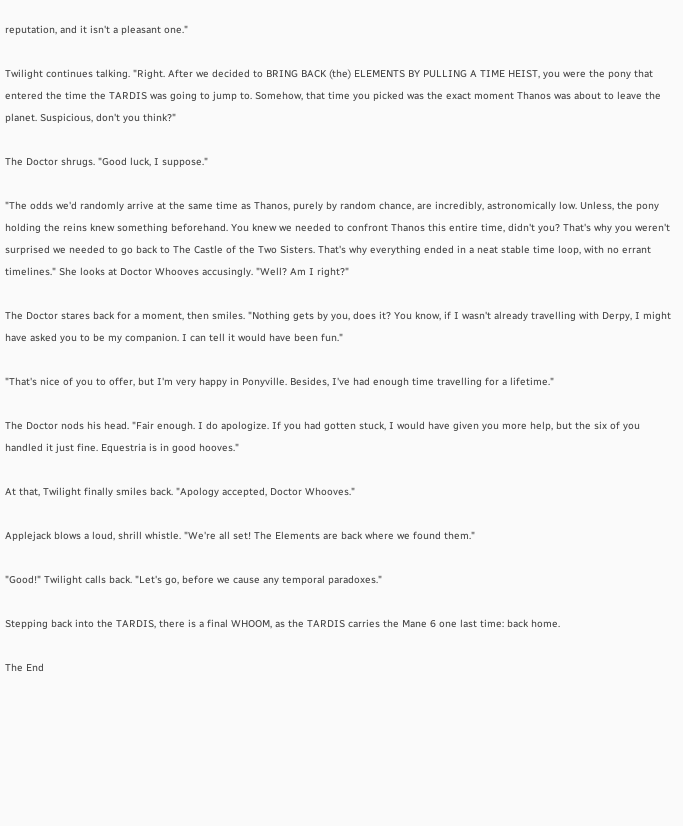reputation, and it isn't a pleasant one."

Twilight continues talking. "Right. After we decided to BRING BACK (the) ELEMENTS BY PULLING A TIME HEIST, you were the pony that entered the time the TARDIS was going to jump to. Somehow, that time you picked was the exact moment Thanos was about to leave the planet. Suspicious, don't you think?"

The Doctor shrugs. "Good luck, I suppose."

"The odds we'd randomly arrive at the same time as Thanos, purely by random chance, are incredibly, astronomically low. Unless, the pony holding the reins knew something beforehand. You knew we needed to confront Thanos this entire time, didn't you? That's why you weren't surprised we needed to go back to The Castle of the Two Sisters. That's why everything ended in a neat stable time loop, with no errant timelines." She looks at Doctor Whooves accusingly. "Well? Am I right?"

The Doctor stares back for a moment, then smiles. "Nothing gets by you, does it? You know, if I wasn't already travelling with Derpy, I might have asked you to be my companion. I can tell it would have been fun."

"That's nice of you to offer, but I'm very happy in Ponyville. Besides, I've had enough time travelling for a lifetime."

The Doctor nods his head. "Fair enough. I do apologize. If you had gotten stuck, I would have given you more help, but the six of you handled it just fine. Equestria is in good hooves."

At that, Twilight finally smiles back. "Apology accepted, Doctor Whooves."

Applejack blows a loud, shrill whistle. "We're all set! The Elements are back where we found them."

"Good!" Twilight calls back. "Let's go, before we cause any temporal paradoxes."

Stepping back into the TARDIS, there is a final WHOOM, as the TARDIS carries the Mane 6 one last time: back home.

The End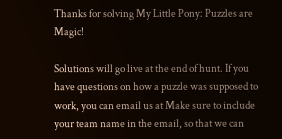Thanks for solving My Little Pony: Puzzles are Magic!

Solutions will go live at the end of hunt. If you have questions on how a puzzle was supposed to work, you can email us at Make sure to include your team name in the email, so that we can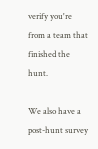verify you're from a team that finished the hunt.

We also have a post-hunt survey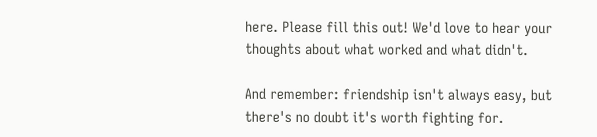here. Please fill this out! We'd love to hear your thoughts about what worked and what didn't.

And remember: friendship isn't always easy, but there's no doubt it's worth fighting for.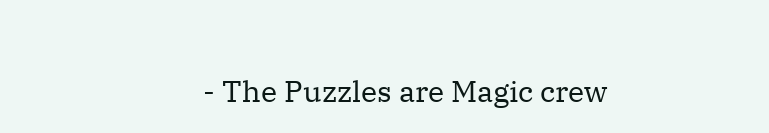- The Puzzles are Magic crew